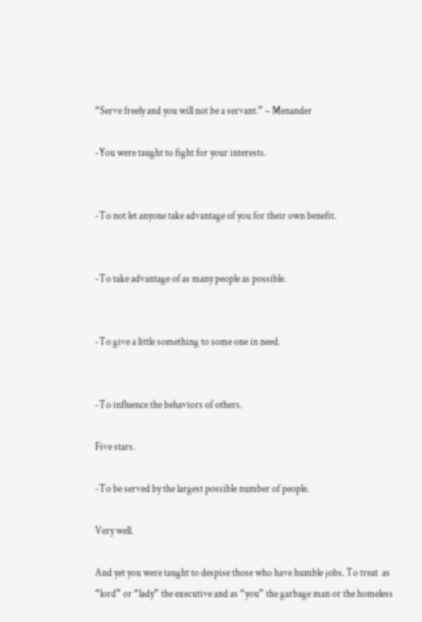“Serve freely and you will not be a servant.” – Menander

-You were taught to fight for your interests.


-To not let anyone take advantage of you for their own benefit.


-To take advantage of as many people as possible.


-To give a little something to some one in need.


-To influence the behaviors of others.

Five stars.

-To be served by the largest possible number of people.

Very well.

And yet you were taught to despise those who have humble jobs. To treat  as “lord” or “lady” the executive and as “you” the garbage man or the homeless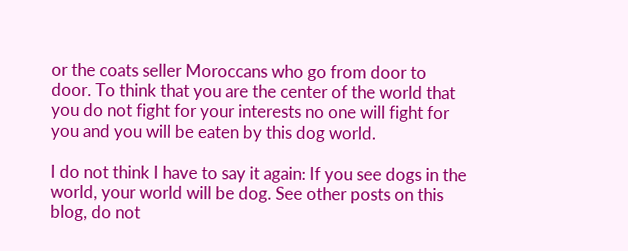or the coats seller Moroccans who go from door to door. To think that you are the center of the world that you do not fight for your interests no one will fight for you and you will be eaten by this dog world.

I do not think I have to say it again: If you see dogs in the world, your world will be dog. See other posts on this blog, do not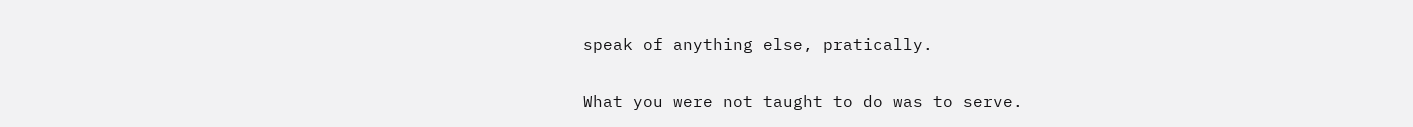speak of anything else, pratically.

What you were not taught to do was to serve.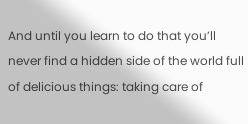And until you learn to do that you’ll never find a hidden side of the world full of delicious things: taking care of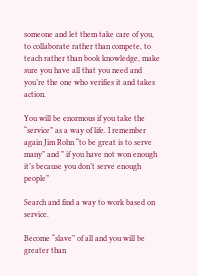someone and let them take care of you, to collaborate rather than compete, to teach rather than book knowledge, make sure you have all that you need and you’re the one who verifies it and takes action.

You will be enormous if you take the “service” as a way of life. I remember again Jim Rohn “to be great is to serve many” and ” if you have not won enough it’s because you don’t serve enough people”

Search and find a way to work based on service.

Become “slave” of all and you will be greater than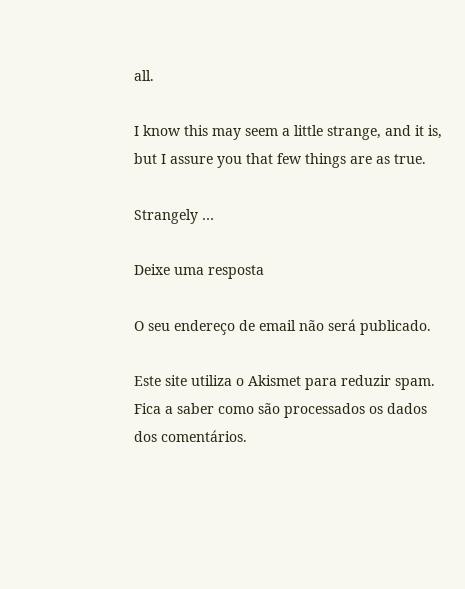all.

I know this may seem a little strange, and it is, but I assure you that few things are as true.

Strangely …

Deixe uma resposta

O seu endereço de email não será publicado.

Este site utiliza o Akismet para reduzir spam. Fica a saber como são processados os dados dos comentários.